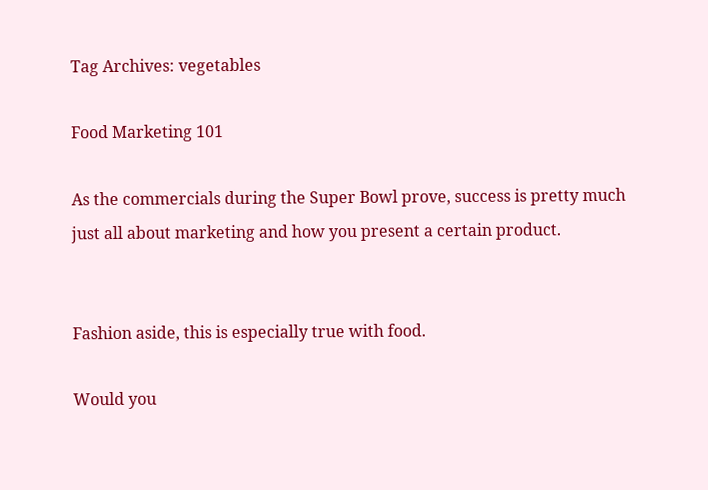Tag Archives: vegetables

Food Marketing 101

As the commercials during the Super Bowl prove, success is pretty much just all about marketing and how you present a certain product.


Fashion aside, this is especially true with food.

Would you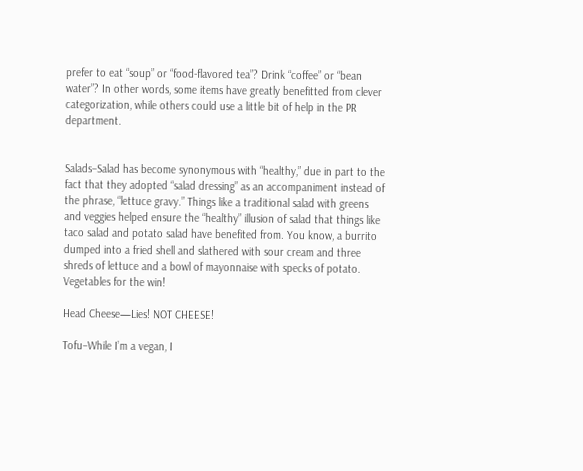prefer to eat “soup” or “food-flavored tea”? Drink “coffee” or “bean water”? In other words, some items have greatly benefitted from clever categorization, while others could use a little bit of help in the PR department.


Salads–Salad has become synonymous with “healthy,” due in part to the fact that they adopted “salad dressing” as an accompaniment instead of the phrase, “lettuce gravy.” Things like a traditional salad with greens and veggies helped ensure the “healthy” illusion of salad that things like taco salad and potato salad have benefited from. You know, a burrito dumped into a fried shell and slathered with sour cream and three shreds of lettuce and a bowl of mayonnaise with specks of potato. Vegetables for the win!

Head Cheese—Lies! NOT CHEESE!

Tofu–While I’m a vegan, I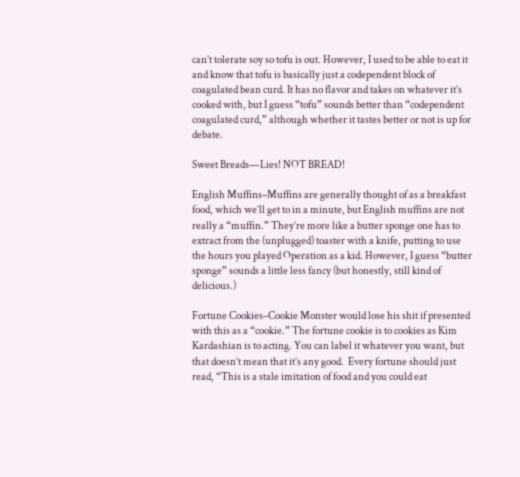can’t tolerate soy so tofu is out. However, I used to be able to eat it and know that tofu is basically just a codependent block of coagulated bean curd. It has no flavor and takes on whatever it’s cooked with, but I guess “tofu” sounds better than “codependent coagulated curd,” although whether it tastes better or not is up for debate.

Sweet Breads—Lies! NOT BREAD!

English Muffins–Muffins are generally thought of as a breakfast food, which we’ll get to in a minute, but English muffins are not really a “muffin.” They’re more like a butter sponge one has to extract from the (unplugged) toaster with a knife, putting to use the hours you played Operation as a kid. However, I guess “butter sponge” sounds a little less fancy (but honestly, still kind of delicious.)

Fortune Cookies–Cookie Monster would lose his shit if presented with this as a “cookie.” The fortune cookie is to cookies as Kim Kardashian is to acting. You can label it whatever you want, but that doesn’t mean that it’s any good.  Every fortune should just read, “This is a stale imitation of food and you could eat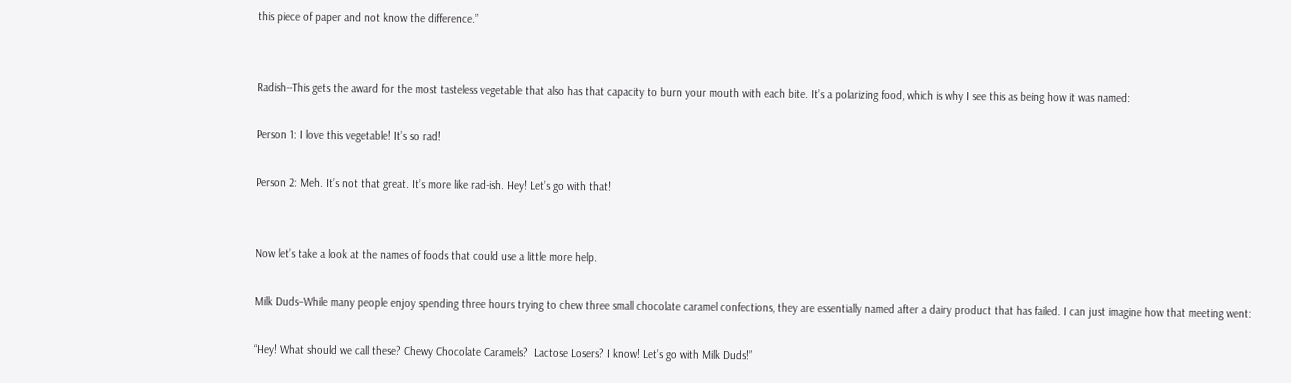this piece of paper and not know the difference.”


Radish--This gets the award for the most tasteless vegetable that also has that capacity to burn your mouth with each bite. It’s a polarizing food, which is why I see this as being how it was named:

Person 1: I love this vegetable! It’s so rad!

Person 2: Meh. It’s not that great. It’s more like rad-ish. Hey! Let’s go with that!


Now let’s take a look at the names of foods that could use a little more help.

Milk Duds–While many people enjoy spending three hours trying to chew three small chocolate caramel confections, they are essentially named after a dairy product that has failed. I can just imagine how that meeting went:

“Hey! What should we call these? Chewy Chocolate Caramels?  Lactose Losers? I know! Let’s go with Milk Duds!”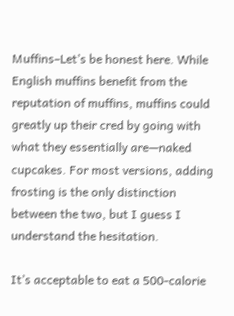Muffins–Let’s be honest here. While English muffins benefit from the reputation of muffins, muffins could greatly up their cred by going with what they essentially are—naked cupcakes. For most versions, adding frosting is the only distinction between the two, but I guess I understand the hesitation.

It’s acceptable to eat a 500-calorie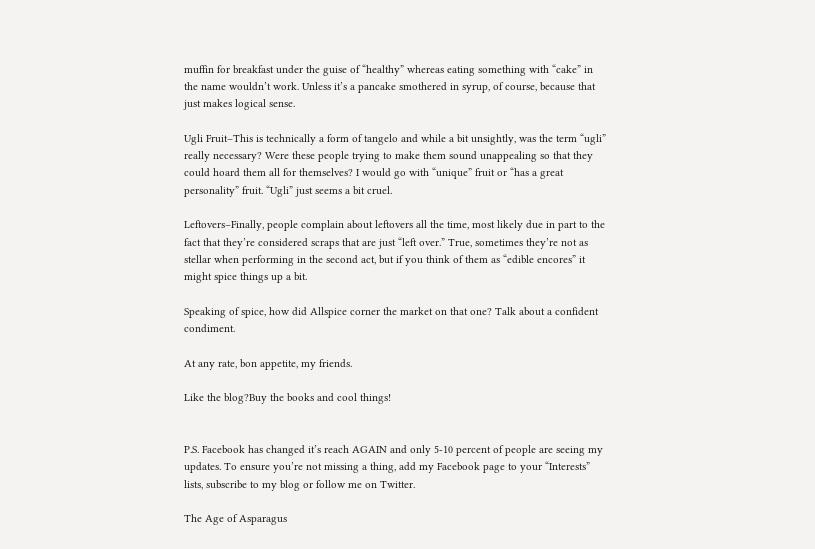muffin for breakfast under the guise of “healthy” whereas eating something with “cake” in the name wouldn’t work. Unless it’s a pancake smothered in syrup, of course, because that just makes logical sense.

Ugli Fruit–This is technically a form of tangelo and while a bit unsightly, was the term “ugli” really necessary? Were these people trying to make them sound unappealing so that they could hoard them all for themselves? I would go with “unique” fruit or “has a great personality” fruit. “Ugli” just seems a bit cruel.

Leftovers–Finally, people complain about leftovers all the time, most likely due in part to the fact that they’re considered scraps that are just “left over.” True, sometimes they’re not as stellar when performing in the second act, but if you think of them as “edible encores” it might spice things up a bit.

Speaking of spice, how did Allspice corner the market on that one? Talk about a confident condiment.

At any rate, bon appetite, my friends.

Like the blog?Buy the books and cool things!


P.S. Facebook has changed it’s reach AGAIN and only 5-10 percent of people are seeing my updates. To ensure you’re not missing a thing, add my Facebook page to your “Interests” lists, subscribe to my blog or follow me on Twitter.

The Age of Asparagus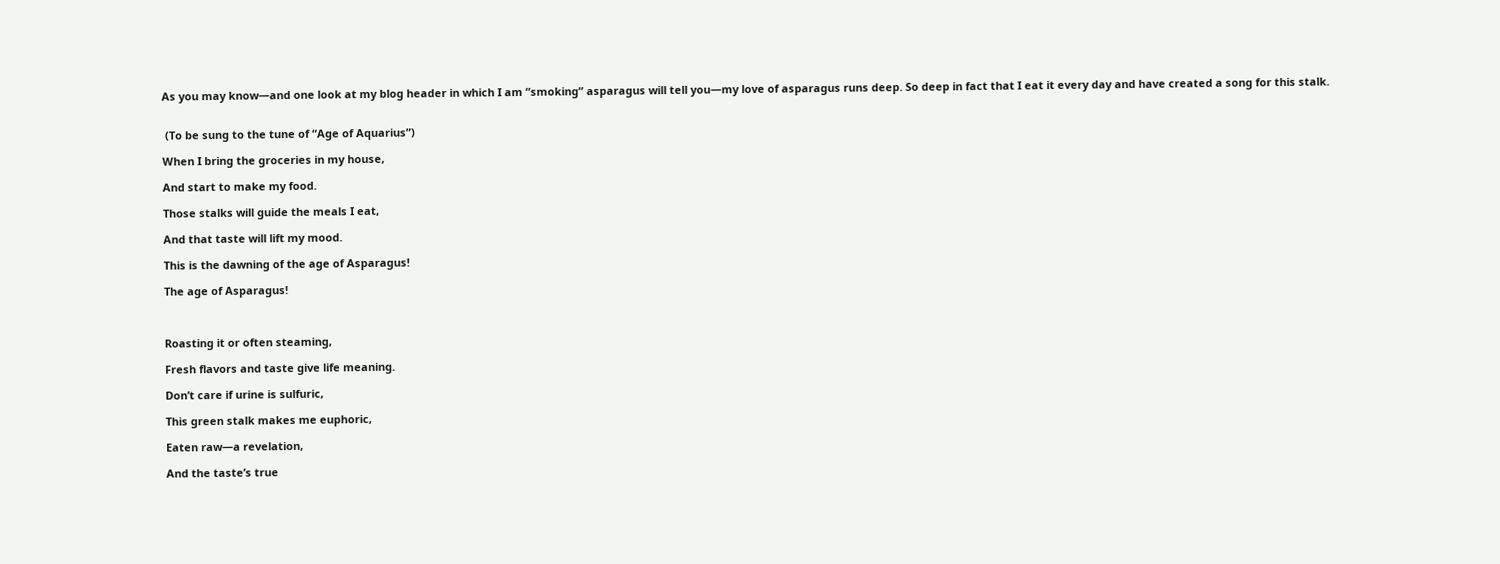As you may know—and one look at my blog header in which I am “smoking” asparagus will tell you—my love of asparagus runs deep. So deep in fact that I eat it every day and have created a song for this stalk.


 (To be sung to the tune of “Age of Aquarius”)

When I bring the groceries in my house,

And start to make my food.

Those stalks will guide the meals I eat,

And that taste will lift my mood.

This is the dawning of the age of Asparagus!

The age of Asparagus!



Roasting it or often steaming,

Fresh flavors and taste give life meaning.

Don’t care if urine is sulfuric,

This green stalk makes me euphoric,

Eaten raw—a revelation,

And the taste’s true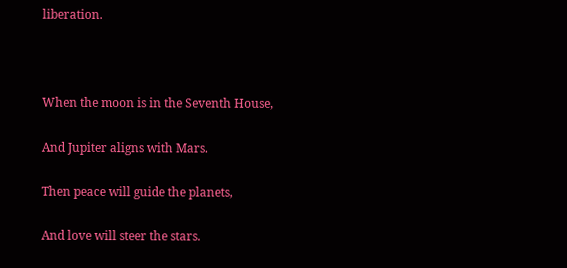liberation.



When the moon is in the Seventh House,

And Jupiter aligns with Mars.

Then peace will guide the planets,

And love will steer the stars.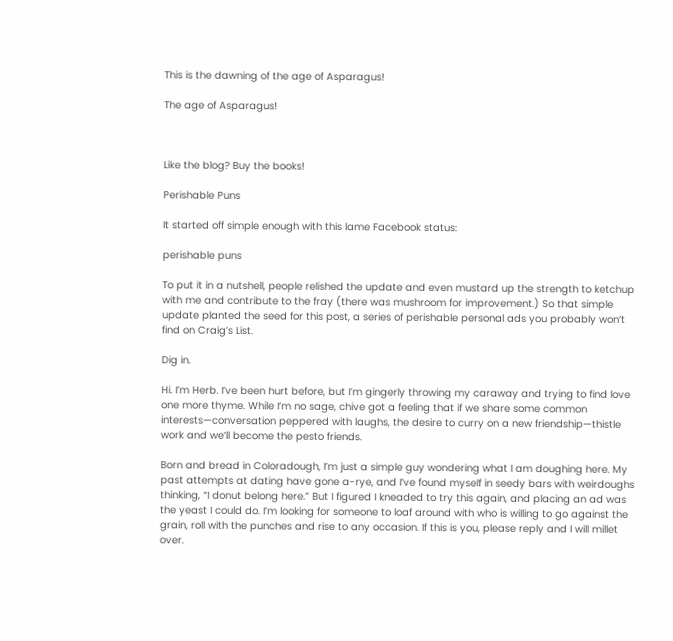This is the dawning of the age of Asparagus!

The age of Asparagus!



Like the blog? Buy the books!

Perishable Puns

It started off simple enough with this lame Facebook status:

perishable puns

To put it in a nutshell, people relished the update and even mustard up the strength to ketchup with me and contribute to the fray (there was mushroom for improvement.) So that simple update planted the seed for this post, a series of perishable personal ads you probably won’t find on Craig’s List.

Dig in.

Hi. I’m Herb. I’ve been hurt before, but I’m gingerly throwing my caraway and trying to find love one more thyme. While I’m no sage, chive got a feeling that if we share some common interests—conversation peppered with laughs, the desire to curry on a new friendship—thistle work and we’ll become the pesto friends.

Born and bread in Coloradough, I’m just a simple guy wondering what I am doughing here. My past attempts at dating have gone a-rye, and I’ve found myself in seedy bars with weirdoughs thinking, “I donut belong here.” But I figured I kneaded to try this again, and placing an ad was the yeast I could do. I’m looking for someone to loaf around with who is willing to go against the grain, roll with the punches and rise to any occasion. If this is you, please reply and I will millet over.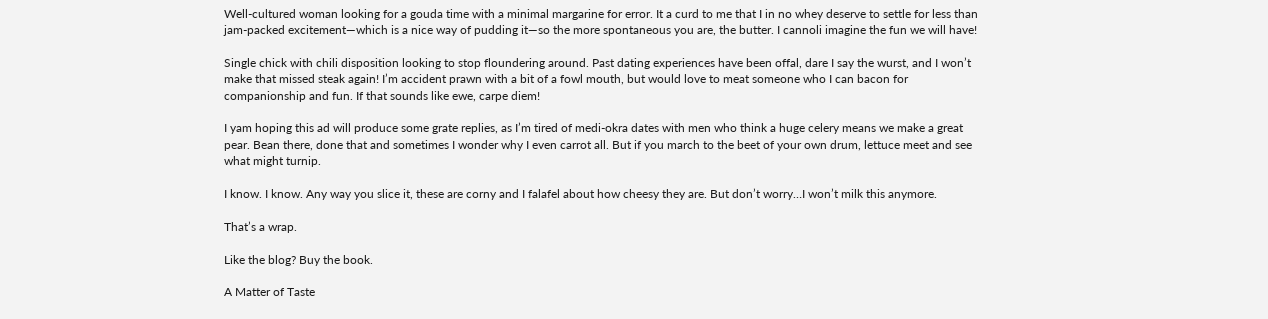Well-cultured woman looking for a gouda time with a minimal margarine for error. It a curd to me that I in no whey deserve to settle for less than jam-packed excitement—which is a nice way of pudding it—so the more spontaneous you are, the butter. I cannoli imagine the fun we will have!

Single chick with chili disposition looking to stop floundering around. Past dating experiences have been offal, dare I say the wurst, and I won’t make that missed steak again! I’m accident prawn with a bit of a fowl mouth, but would love to meat someone who I can bacon for companionship and fun. If that sounds like ewe, carpe diem!

I yam hoping this ad will produce some grate replies, as I’m tired of medi-okra dates with men who think a huge celery means we make a great pear. Bean there, done that and sometimes I wonder why I even carrot all. But if you march to the beet of your own drum, lettuce meet and see what might turnip.

I know. I know. Any way you slice it, these are corny and I falafel about how cheesy they are. But don’t worry…I won’t milk this anymore.

That’s a wrap.

Like the blog? Buy the book.

A Matter of Taste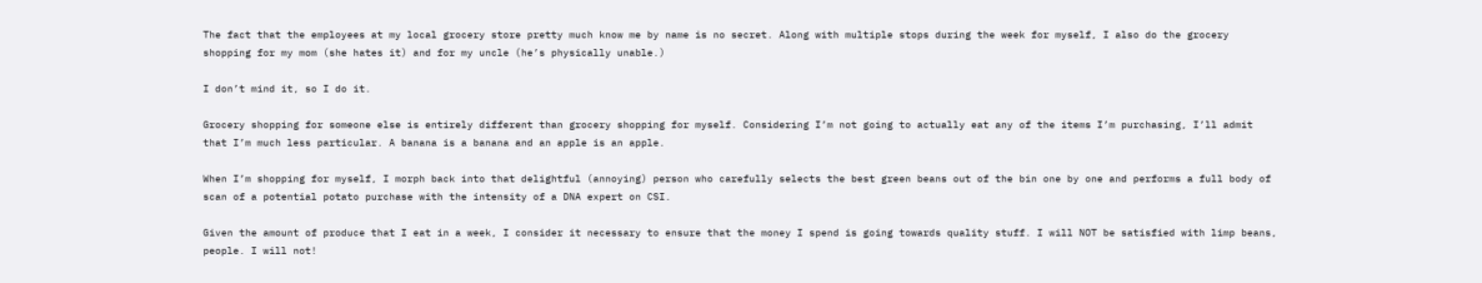The fact that the employees at my local grocery store pretty much know me by name is no secret. Along with multiple stops during the week for myself, I also do the grocery shopping for my mom (she hates it) and for my uncle (he’s physically unable.)

I don’t mind it, so I do it.

Grocery shopping for someone else is entirely different than grocery shopping for myself. Considering I’m not going to actually eat any of the items I’m purchasing, I’ll admit that I’m much less particular. A banana is a banana and an apple is an apple.

When I’m shopping for myself, I morph back into that delightful (annoying) person who carefully selects the best green beans out of the bin one by one and performs a full body of scan of a potential potato purchase with the intensity of a DNA expert on CSI.

Given the amount of produce that I eat in a week, I consider it necessary to ensure that the money I spend is going towards quality stuff. I will NOT be satisfied with limp beans, people. I will not!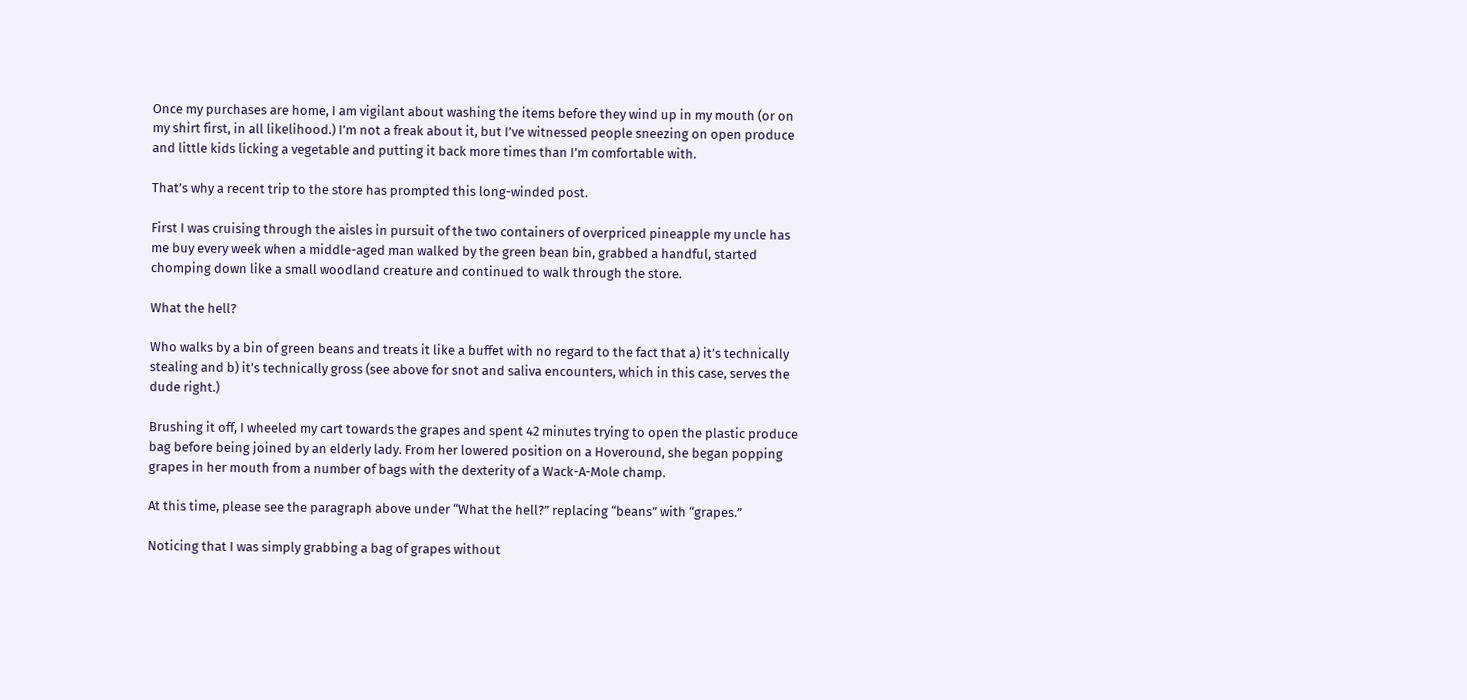Once my purchases are home, I am vigilant about washing the items before they wind up in my mouth (or on my shirt first, in all likelihood.) I’m not a freak about it, but I’ve witnessed people sneezing on open produce and little kids licking a vegetable and putting it back more times than I’m comfortable with.

That’s why a recent trip to the store has prompted this long-winded post.

First I was cruising through the aisles in pursuit of the two containers of overpriced pineapple my uncle has me buy every week when a middle-aged man walked by the green bean bin, grabbed a handful, started chomping down like a small woodland creature and continued to walk through the store.

What the hell?

Who walks by a bin of green beans and treats it like a buffet with no regard to the fact that a) it’s technically stealing and b) it’s technically gross (see above for snot and saliva encounters, which in this case, serves the dude right.)

Brushing it off, I wheeled my cart towards the grapes and spent 42 minutes trying to open the plastic produce bag before being joined by an elderly lady. From her lowered position on a Hoveround, she began popping grapes in her mouth from a number of bags with the dexterity of a Wack-A-Mole champ.

At this time, please see the paragraph above under “What the hell?” replacing “beans” with “grapes.”

Noticing that I was simply grabbing a bag of grapes without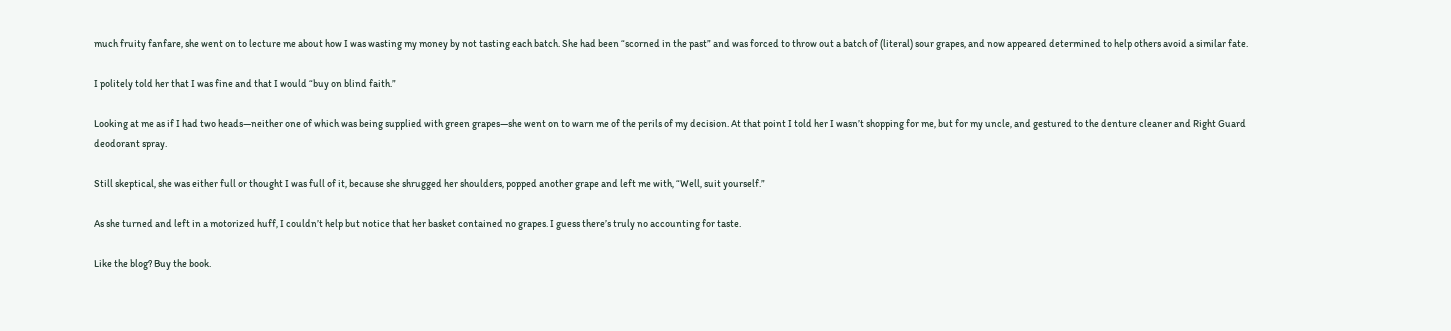much fruity fanfare, she went on to lecture me about how I was wasting my money by not tasting each batch. She had been “scorned in the past” and was forced to throw out a batch of (literal) sour grapes, and now appeared determined to help others avoid a similar fate.

I politely told her that I was fine and that I would “buy on blind faith.”

Looking at me as if I had two heads—neither one of which was being supplied with green grapes—she went on to warn me of the perils of my decision. At that point I told her I wasn’t shopping for me, but for my uncle, and gestured to the denture cleaner and Right Guard deodorant spray.

Still skeptical, she was either full or thought I was full of it, because she shrugged her shoulders, popped another grape and left me with, “Well, suit yourself.”

As she turned and left in a motorized huff, I couldn’t help but notice that her basket contained no grapes. I guess there’s truly no accounting for taste.

Like the blog? Buy the book.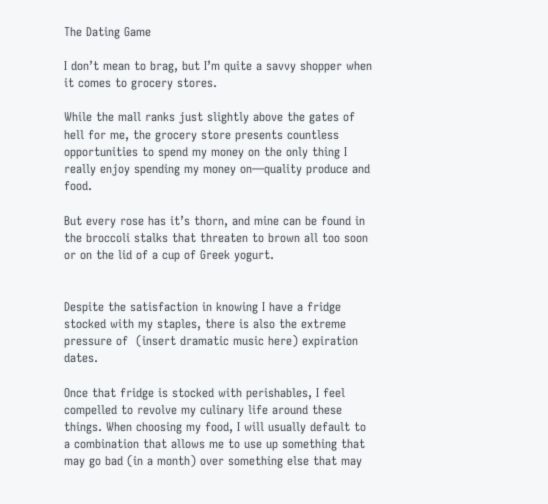The Dating Game

I don’t mean to brag, but I’m quite a savvy shopper when it comes to grocery stores.

While the mall ranks just slightly above the gates of hell for me, the grocery store presents countless opportunities to spend my money on the only thing I really enjoy spending my money on—quality produce and food.

But every rose has it’s thorn, and mine can be found in the broccoli stalks that threaten to brown all too soon or on the lid of a cup of Greek yogurt.


Despite the satisfaction in knowing I have a fridge stocked with my staples, there is also the extreme pressure of  (insert dramatic music here) expiration dates.

Once that fridge is stocked with perishables, I feel compelled to revolve my culinary life around these things. When choosing my food, I will usually default to a combination that allows me to use up something that may go bad (in a month) over something else that may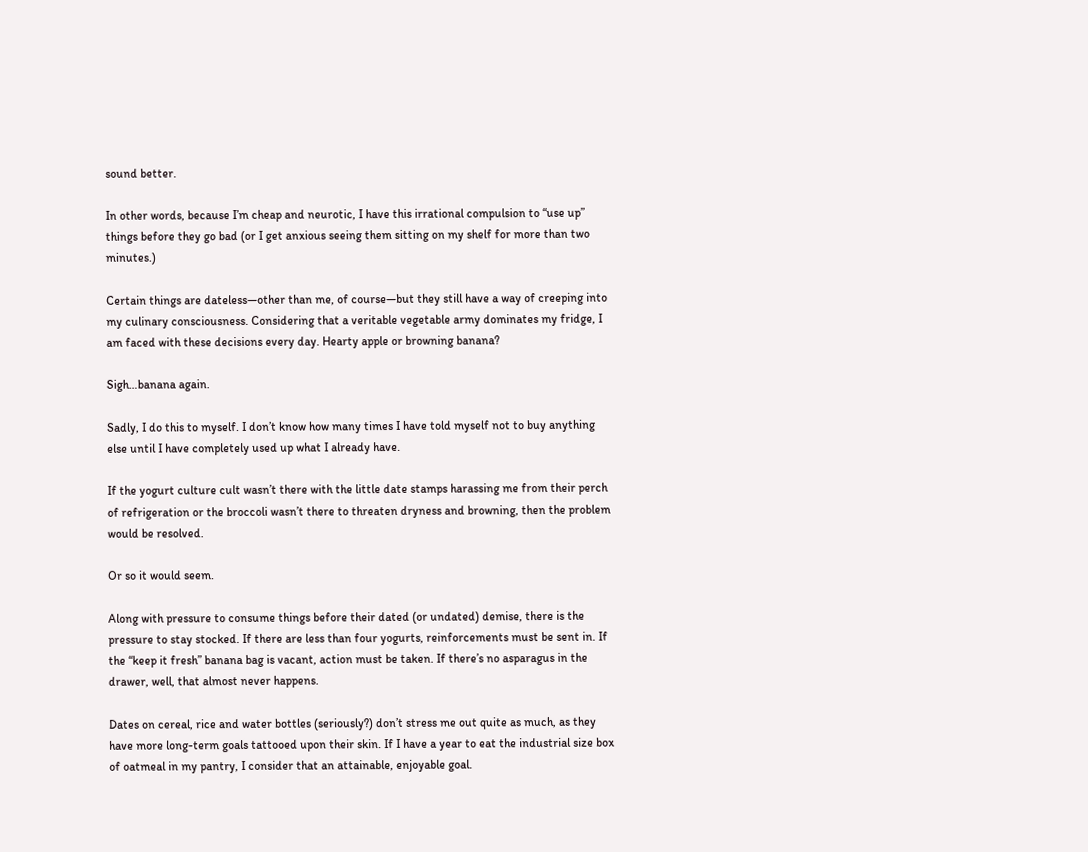sound better.

In other words, because I’m cheap and neurotic, I have this irrational compulsion to “use up” things before they go bad (or I get anxious seeing them sitting on my shelf for more than two minutes.)

Certain things are dateless—other than me, of course—but they still have a way of creeping into my culinary consciousness. Considering that a veritable vegetable army dominates my fridge, I am faced with these decisions every day. Hearty apple or browning banana?

Sigh…banana again.

Sadly, I do this to myself. I don’t know how many times I have told myself not to buy anything else until I have completely used up what I already have.

If the yogurt culture cult wasn’t there with the little date stamps harassing me from their perch of refrigeration or the broccoli wasn’t there to threaten dryness and browning, then the problem would be resolved.

Or so it would seem.

Along with pressure to consume things before their dated (or undated) demise, there is the pressure to stay stocked. If there are less than four yogurts, reinforcements must be sent in. If the “keep it fresh” banana bag is vacant, action must be taken. If there’s no asparagus in the drawer, well, that almost never happens.

Dates on cereal, rice and water bottles (seriously?) don’t stress me out quite as much, as they have more long-term goals tattooed upon their skin. If I have a year to eat the industrial size box of oatmeal in my pantry, I consider that an attainable, enjoyable goal.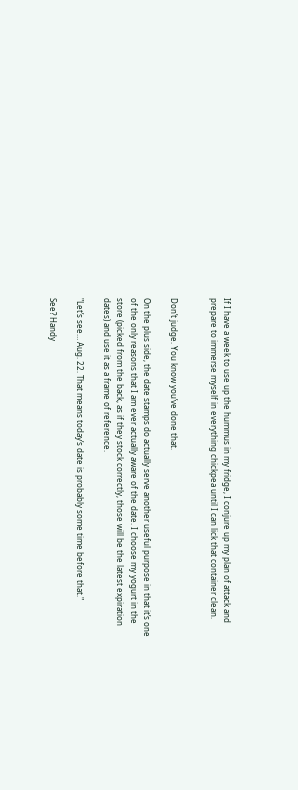If I have a week to use up the hummus in my fridge, I conjure up my plan of attack and prepare to immerse myself in everything chickpea until I can lick that container clean.


Don’t judge. You know you’ve done that.

On the plus side, the date stamps do actually serve another useful purpose in that it’s one of the only reasons that I am ever actually aware of the date. I choose my yogurt in the store (picked from the back, as if they stock correctly, those will be the latest expiration dates) and use it as a frame of reference.

"Let’s see… Aug. 22. That means today’s date is probably some time before that."

See? Handy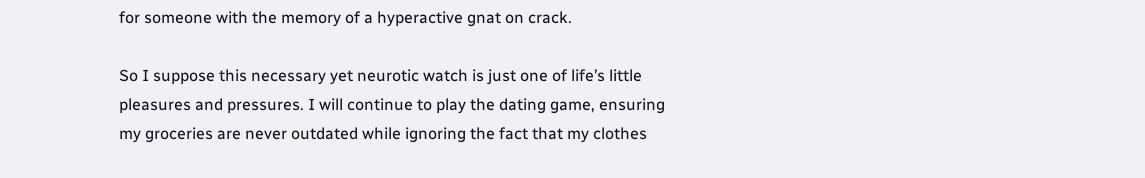for someone with the memory of a hyperactive gnat on crack.

So I suppose this necessary yet neurotic watch is just one of life’s little pleasures and pressures. I will continue to play the dating game, ensuring my groceries are never outdated while ignoring the fact that my clothes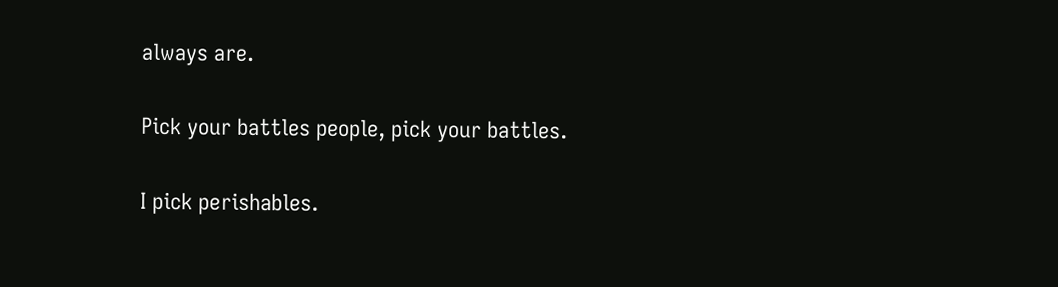always are.

Pick your battles people, pick your battles.

I pick perishables.